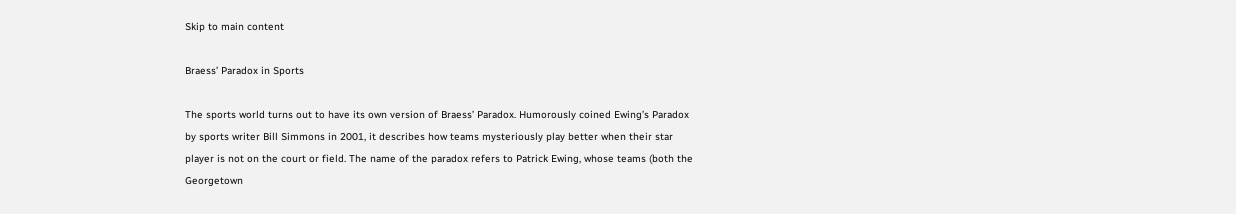Skip to main content

Braess’ Paradox in Sports

The sports world turns out to have its own version of Braess’ Paradox. Humorously coined Ewing’s Paradox by sports writer Bill Simmons in 2001, it describes how teams mysteriously play better when their star player is not on the court or field. The name of the paradox refers to Patrick Ewing, whose teams (both the Georgetown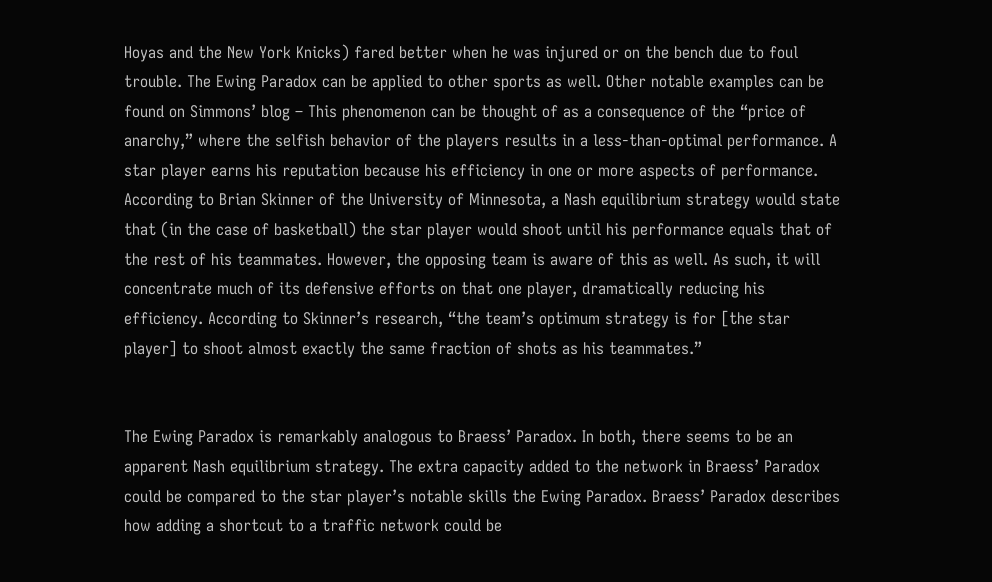Hoyas and the New York Knicks) fared better when he was injured or on the bench due to foul trouble. The Ewing Paradox can be applied to other sports as well. Other notable examples can be found on Simmons’ blog – This phenomenon can be thought of as a consequence of the “price of anarchy,” where the selfish behavior of the players results in a less-than-optimal performance. A star player earns his reputation because his efficiency in one or more aspects of performance. According to Brian Skinner of the University of Minnesota, a Nash equilibrium strategy would state that (in the case of basketball) the star player would shoot until his performance equals that of the rest of his teammates. However, the opposing team is aware of this as well. As such, it will concentrate much of its defensive efforts on that one player, dramatically reducing his efficiency. According to Skinner’s research, “the team’s optimum strategy is for [the star player] to shoot almost exactly the same fraction of shots as his teammates.”


The Ewing Paradox is remarkably analogous to Braess’ Paradox. In both, there seems to be an apparent Nash equilibrium strategy. The extra capacity added to the network in Braess’ Paradox could be compared to the star player’s notable skills the Ewing Paradox. Braess’ Paradox describes how adding a shortcut to a traffic network could be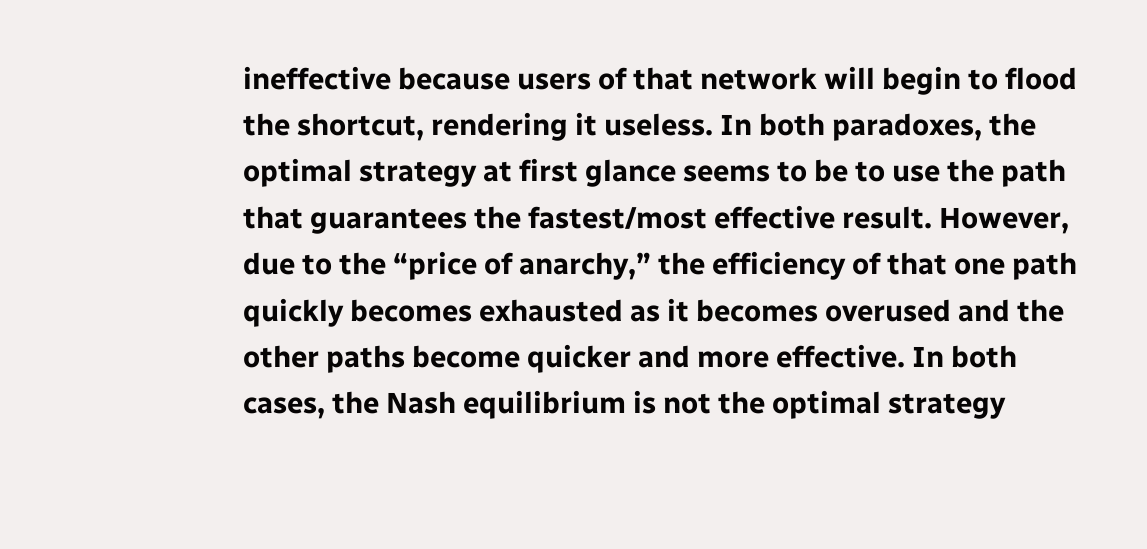ineffective because users of that network will begin to flood the shortcut, rendering it useless. In both paradoxes, the optimal strategy at first glance seems to be to use the path that guarantees the fastest/most effective result. However, due to the “price of anarchy,” the efficiency of that one path quickly becomes exhausted as it becomes overused and the other paths become quicker and more effective. In both cases, the Nash equilibrium is not the optimal strategy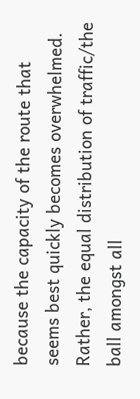because the capacity of the route that seems best quickly becomes overwhelmed. Rather, the equal distribution of traffic/the ball amongst all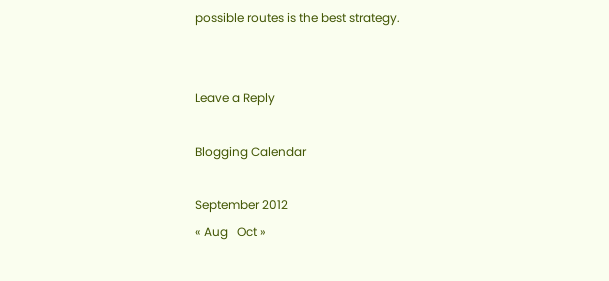possible routes is the best strategy.


Leave a Reply

Blogging Calendar

September 2012
« Aug   Oct »